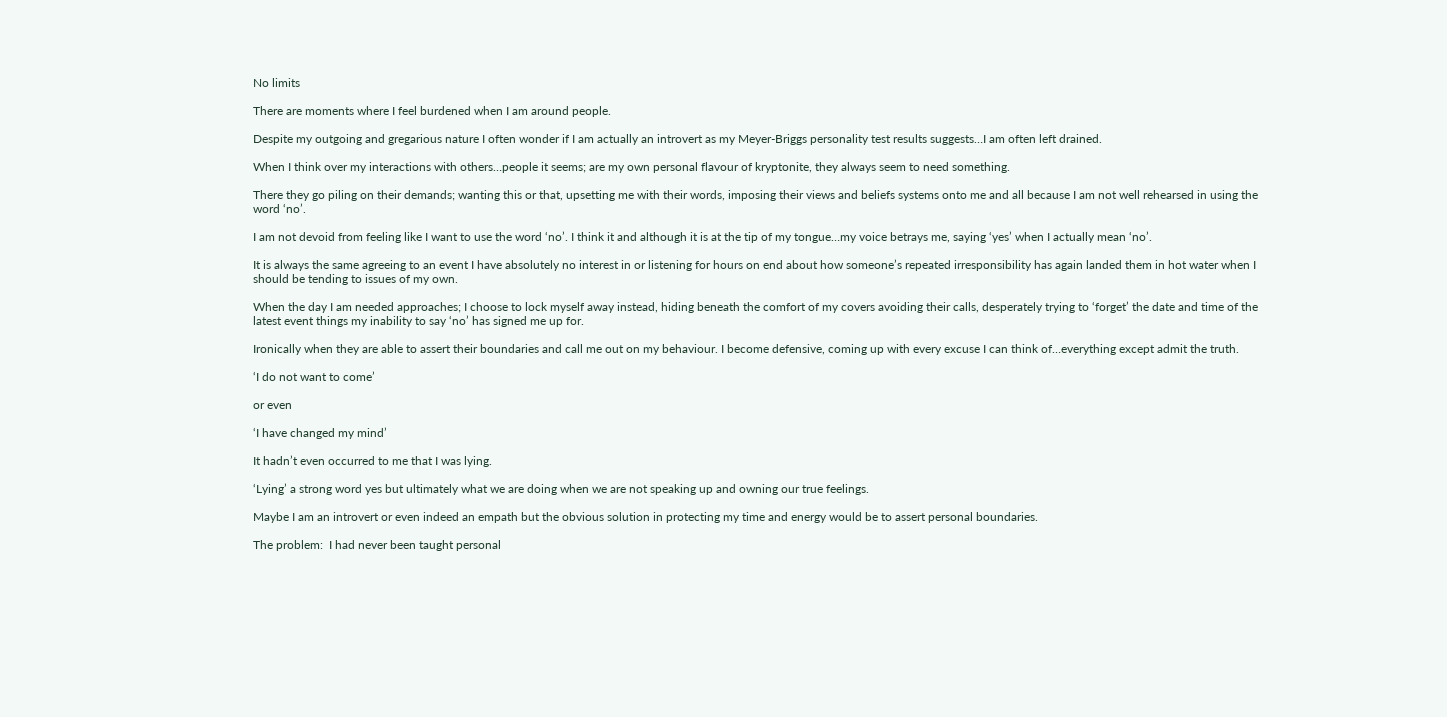No limits

There are moments where I feel burdened when I am around people.

Despite my outgoing and gregarious nature I often wonder if I am actually an introvert as my Meyer-Briggs personality test results suggests…I am often left drained.

When I think over my interactions with others…people it seems; are my own personal flavour of kryptonite, they always seem to need something.

There they go piling on their demands; wanting this or that, upsetting me with their words, imposing their views and beliefs systems onto me and all because I am not well rehearsed in using the word ‘no’.

I am not devoid from feeling like I want to use the word ‘no’. I think it and although it is at the tip of my tongue…my voice betrays me, saying ‘yes’ when I actually mean ‘no’.

It is always the same agreeing to an event I have absolutely no interest in or listening for hours on end about how someone’s repeated irresponsibility has again landed them in hot water when I should be tending to issues of my own.

When the day I am needed approaches; I choose to lock myself away instead, hiding beneath the comfort of my covers avoiding their calls, desperately trying to ‘forget’ the date and time of the latest event things my inability to say ‘no’ has signed me up for.

Ironically when they are able to assert their boundaries and call me out on my behaviour. I become defensive, coming up with every excuse I can think of…everything except admit the truth.

‘I do not want to come’

or even

‘I have changed my mind’

It hadn’t even occurred to me that I was lying.

‘Lying’ a strong word yes but ultimately what we are doing when we are not speaking up and owning our true feelings.

Maybe I am an introvert or even indeed an empath but the obvious solution in protecting my time and energy would be to assert personal boundaries.

The problem:  I had never been taught personal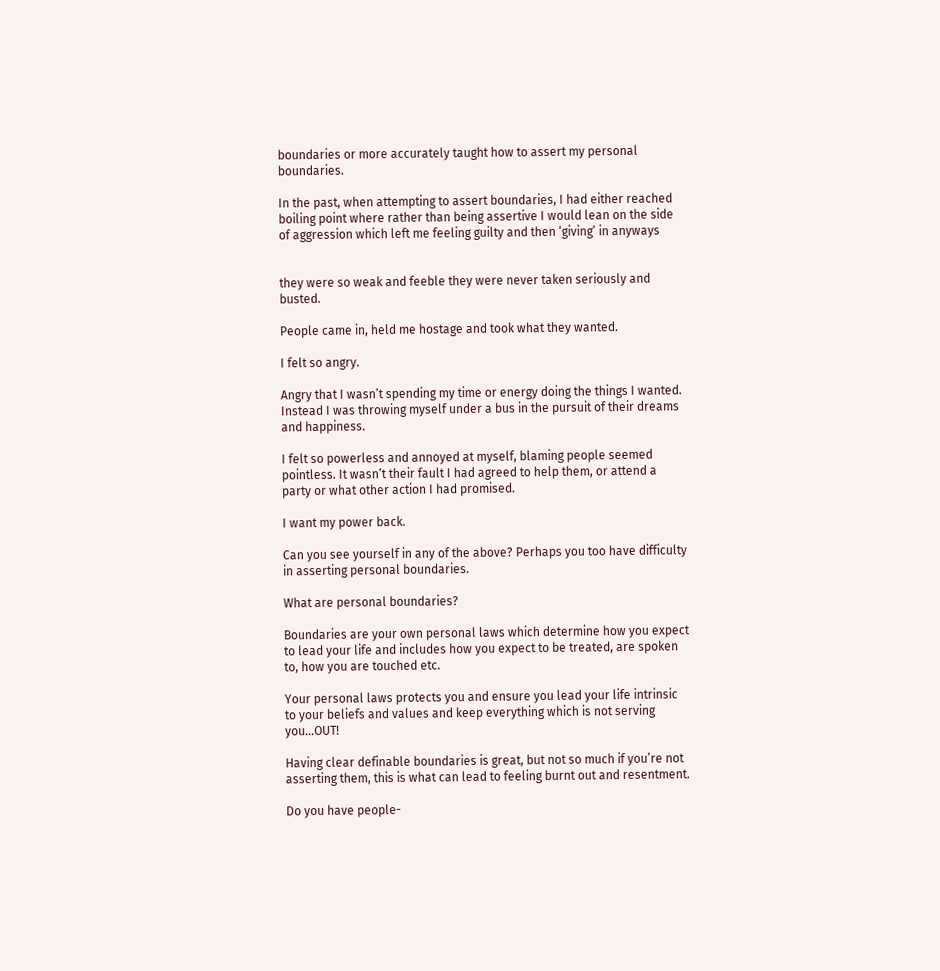boundaries or more accurately taught how to assert my personal boundaries.

In the past, when attempting to assert boundaries, I had either reached boiling point where rather than being assertive I would lean on the side of aggression which left me feeling guilty and then ‘giving’ in anyways


they were so weak and feeble they were never taken seriously and busted.

People came in, held me hostage and took what they wanted.

I felt so angry.

Angry that I wasn’t spending my time or energy doing the things I wanted.
Instead I was throwing myself under a bus in the pursuit of their dreams and happiness.

I felt so powerless and annoyed at myself, blaming people seemed pointless. It wasn’t their fault I had agreed to help them, or attend a party or what other action I had promised.

I want my power back.

Can you see yourself in any of the above? Perhaps you too have difficulty in asserting personal boundaries.

What are personal boundaries?

Boundaries are your own personal laws which determine how you expect to lead your life and includes how you expect to be treated, are spoken to, how you are touched etc.

Your personal laws protects you and ensure you lead your life intrinsic to your beliefs and values and keep everything which is not serving you…OUT!

Having clear definable boundaries is great, but not so much if you’re not asserting them, this is what can lead to feeling burnt out and resentment.

Do you have people-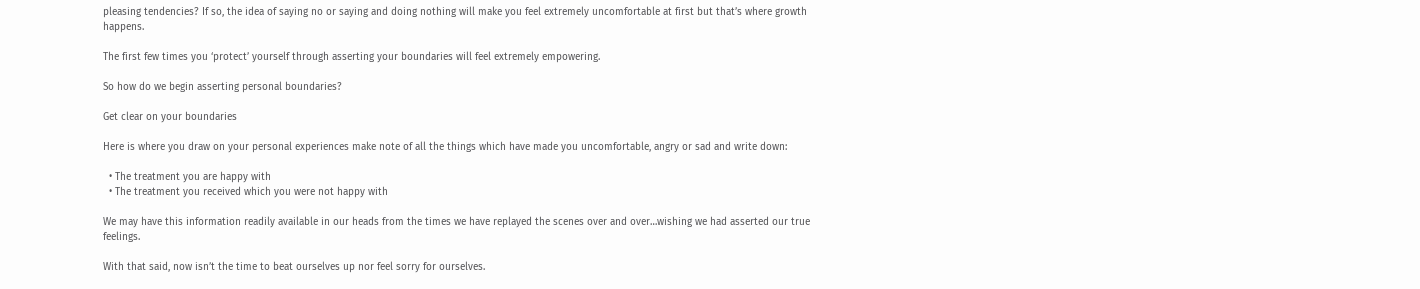pleasing tendencies? If so, the idea of saying no or saying and doing nothing will make you feel extremely uncomfortable at first but that’s where growth happens.

The first few times you ‘protect’ yourself through asserting your boundaries will feel extremely empowering.

So how do we begin asserting personal boundaries?

Get clear on your boundaries

Here is where you draw on your personal experiences make note of all the things which have made you uncomfortable, angry or sad and write down:

  • The treatment you are happy with
  • The treatment you received which you were not happy with

We may have this information readily available in our heads from the times we have replayed the scenes over and over…wishing we had asserted our true feelings.

With that said, now isn’t the time to beat ourselves up nor feel sorry for ourselves.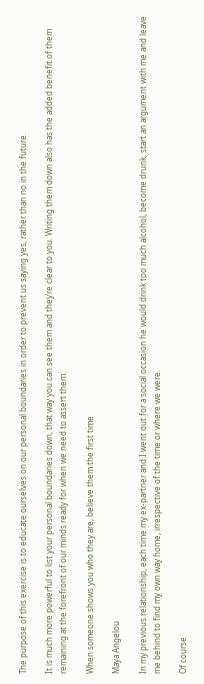The purpose of this exercise is to educate ourselves on our personal boundaries in order to prevent us saying yes, rather than no in the future.

It is much more powerful to list your personal boundaries down, that way you can see them and they’re clear to you. Writing them down also has the added benefit of them remaining at the forefront of our minds ready for when we need to assert them.

When someone shows you who they are, believe them the first time

Maya Angelou

In my previous relationship, each time my ex-partner and I went out for a social occasion he would drink too much alcohol, become drunk, start an argument with me and leave me behind to find my own way home, irrespective of the time or where we were.

Of course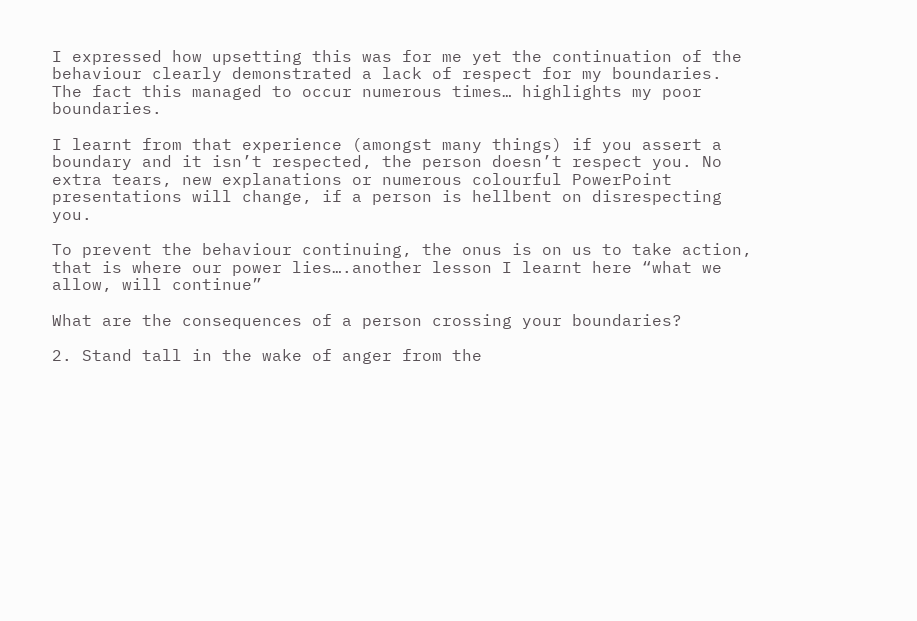I expressed how upsetting this was for me yet the continuation of the behaviour clearly demonstrated a lack of respect for my boundaries. The fact this managed to occur numerous times… highlights my poor boundaries.

I learnt from that experience (amongst many things) if you assert a boundary and it isn’t respected, the person doesn’t respect you. No extra tears, new explanations or numerous colourful PowerPoint presentations will change, if a person is hellbent on disrespecting you.

To prevent the behaviour continuing, the onus is on us to take action, that is where our power lies….another lesson I learnt here “what we allow, will continue”

What are the consequences of a person crossing your boundaries?

2. Stand tall in the wake of anger from the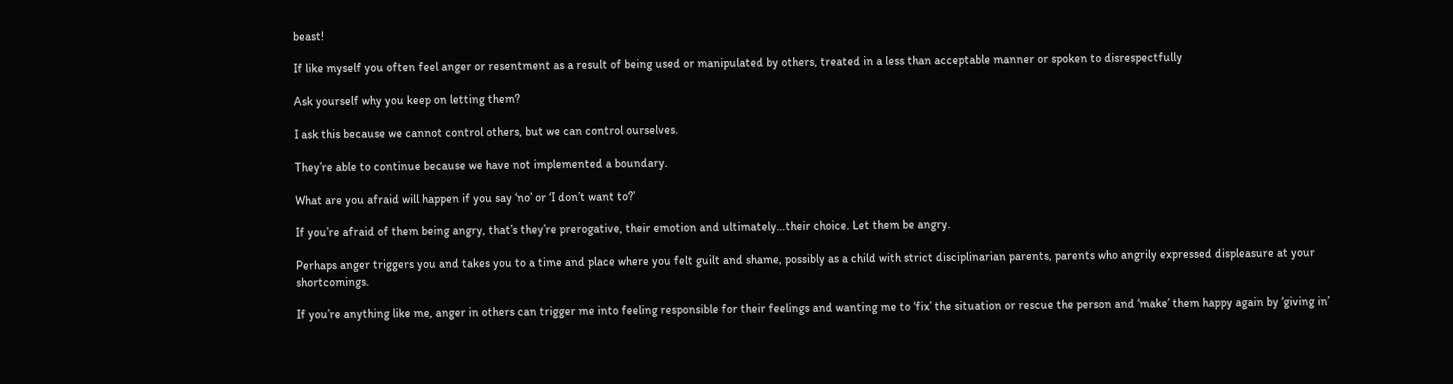beast!

If like myself you often feel anger or resentment as a result of being used or manipulated by others, treated in a less than acceptable manner or spoken to disrespectfully

Ask yourself why you keep on letting them?

I ask this because we cannot control others, but we can control ourselves.

They’re able to continue because we have not implemented a boundary.

What are you afraid will happen if you say ‘no’ or ‘I don’t want to?’

If you’re afraid of them being angry, that’s they’re prerogative, their emotion and ultimately…their choice. Let them be angry.

Perhaps anger triggers you and takes you to a time and place where you felt guilt and shame, possibly as a child with strict disciplinarian parents, parents who angrily expressed displeasure at your shortcomings.

If you’re anything like me, anger in others can trigger me into feeling responsible for their feelings and wanting me to ‘fix’ the situation or rescue the person and ‘make’ them happy again by ‘giving in’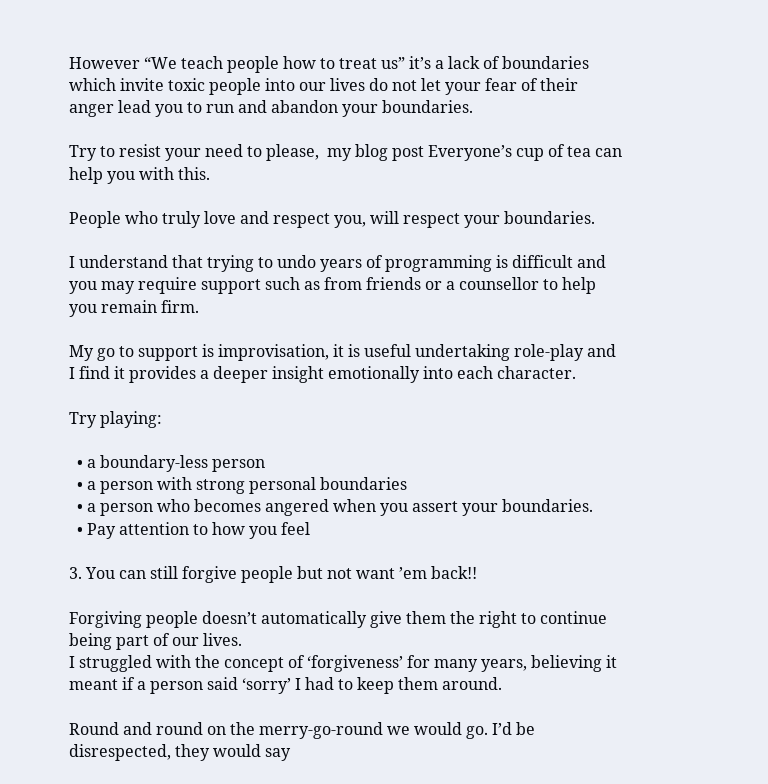However “We teach people how to treat us” it’s a lack of boundaries which invite toxic people into our lives do not let your fear of their anger lead you to run and abandon your boundaries.

Try to resist your need to please,  my blog post Everyone’s cup of tea can help you with this.

People who truly love and respect you, will respect your boundaries.

I understand that trying to undo years of programming is difficult and you may require support such as from friends or a counsellor to help you remain firm.

My go to support is improvisation, it is useful undertaking role-play and I find it provides a deeper insight emotionally into each character.

Try playing:

  • a boundary-less person
  • a person with strong personal boundaries
  • a person who becomes angered when you assert your boundaries.
  • Pay attention to how you feel

3. You can still forgive people but not want ’em back!!

Forgiving people doesn’t automatically give them the right to continue being part of our lives.
I struggled with the concept of ‘forgiveness’ for many years, believing it meant if a person said ‘sorry’ I had to keep them around.

Round and round on the merry-go-round we would go. I’d be disrespected, they would say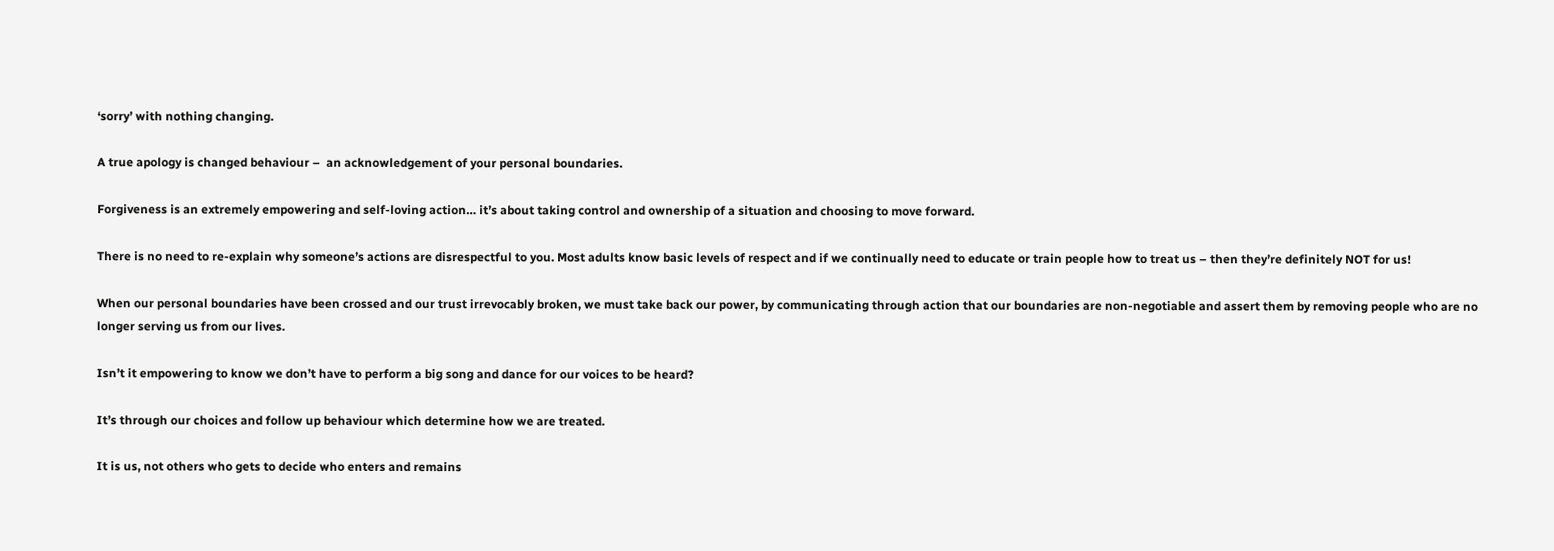‘sorry’ with nothing changing.

A true apology is changed behaviour –  an acknowledgement of your personal boundaries.

Forgiveness is an extremely empowering and self-loving action… it’s about taking control and ownership of a situation and choosing to move forward.

There is no need to re-explain why someone’s actions are disrespectful to you. Most adults know basic levels of respect and if we continually need to educate or train people how to treat us – then they’re definitely NOT for us!

When our personal boundaries have been crossed and our trust irrevocably broken, we must take back our power, by communicating through action that our boundaries are non-negotiable and assert them by removing people who are no longer serving us from our lives.

Isn’t it empowering to know we don’t have to perform a big song and dance for our voices to be heard?

It’s through our choices and follow up behaviour which determine how we are treated.

It is us, not others who gets to decide who enters and remains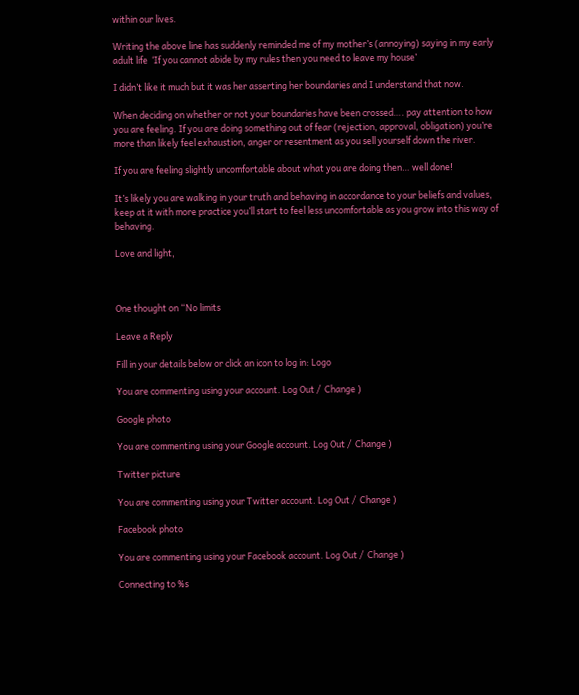within our lives.

Writing the above line has suddenly reminded me of my mother’s (annoying) saying in my early adult life  ‘If you cannot abide by my rules then you need to leave my house’

I didn’t like it much but it was her asserting her boundaries and I understand that now.

When deciding on whether or not your boundaries have been crossed…. pay attention to how you are feeling. If you are doing something out of fear (rejection, approval, obligation) you’re more than likely feel exhaustion, anger or resentment as you sell yourself down the river.

If you are feeling slightly uncomfortable about what you are doing then… well done!

It’s likely you are walking in your truth and behaving in accordance to your beliefs and values, keep at it with more practice you’ll start to feel less uncomfortable as you grow into this way of behaving.

Love and light,



One thought on “No limits

Leave a Reply

Fill in your details below or click an icon to log in: Logo

You are commenting using your account. Log Out /  Change )

Google photo

You are commenting using your Google account. Log Out /  Change )

Twitter picture

You are commenting using your Twitter account. Log Out /  Change )

Facebook photo

You are commenting using your Facebook account. Log Out /  Change )

Connecting to %s